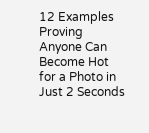12 Examples Proving Anyone Can Become Hot for a Photo in Just 2 Seconds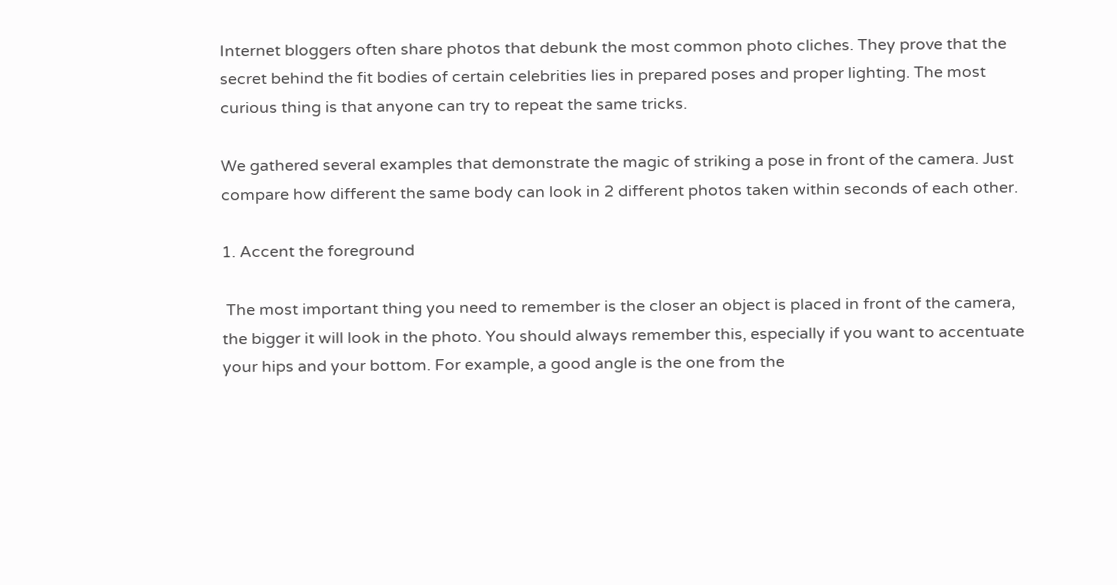Internet bloggers often share photos that debunk the most common photo cliches. They prove that the secret behind the fit bodies of certain celebrities lies in prepared poses and proper lighting. The most curious thing is that anyone can try to repeat the same tricks.

We gathered several examples that demonstrate the magic of striking a pose in front of the camera. Just compare how different the same body can look in 2 different photos taken within seconds of each other.

1. Accent the foreground

 The most important thing you need to remember is the closer an object is placed in front of the camera, the bigger it will look in the photo. You should always remember this, especially if you want to accentuate your hips and your bottom. For example, a good angle is the one from the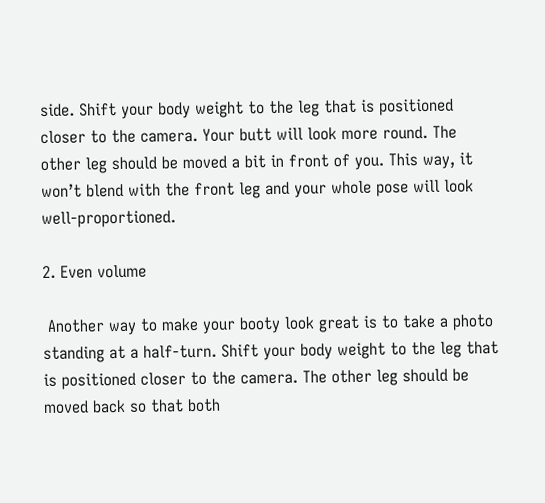side. Shift your body weight to the leg that is positioned closer to the camera. Your butt will look more round. The other leg should be moved a bit in front of you. This way, it won’t blend with the front leg and your whole pose will look well-proportioned.

2. Even volume

 Another way to make your booty look great is to take a photo standing at a half-turn. Shift your body weight to the leg that is positioned closer to the camera. The other leg should be moved back so that both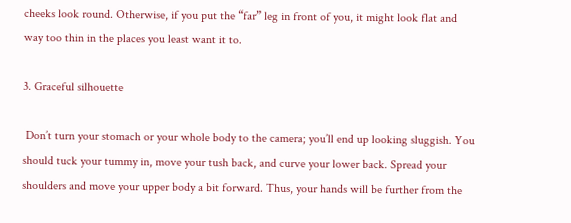cheeks look round. Otherwise, if you put the “far” leg in front of you, it might look flat and way too thin in the places you least want it to.

3. Graceful silhouette

 Don’t turn your stomach or your whole body to the camera; you’ll end up looking sluggish. You should tuck your tummy in, move your tush back, and curve your lower back. Spread your shoulders and move your upper body a bit forward. Thus, your hands will be further from the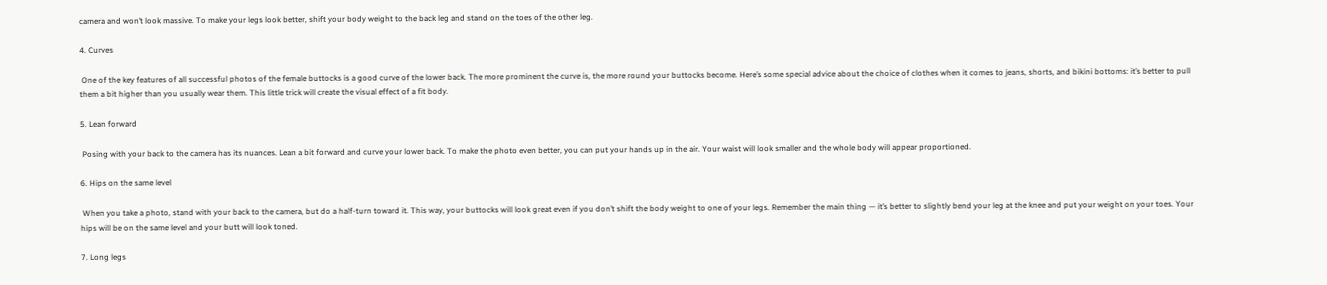camera and won’t look massive. To make your legs look better, shift your body weight to the back leg and stand on the toes of the other leg.

4. Curves

 One of the key features of all successful photos of the female buttocks is a good curve of the lower back. The more prominent the curve is, the more round your buttocks become. Here’s some special advice about the choice of clothes when it comes to jeans, shorts, and bikini bottoms: it’s better to pull them a bit higher than you usually wear them. This little trick will create the visual effect of a fit body.

5. Lean forward

 Posing with your back to the camera has its nuances. Lean a bit forward and curve your lower back. To make the photo even better, you can put your hands up in the air. Your waist will look smaller and the whole body will appear proportioned.

6. Hips on the same level

 When you take a photo, stand with your back to the camera, but do a half-turn toward it. This way, your buttocks will look great even if you don’t shift the body weight to one of your legs. Remember the main thing — it’s better to slightly bend your leg at the knee and put your weight on your toes. Your hips will be on the same level and your butt will look toned.

7. Long legs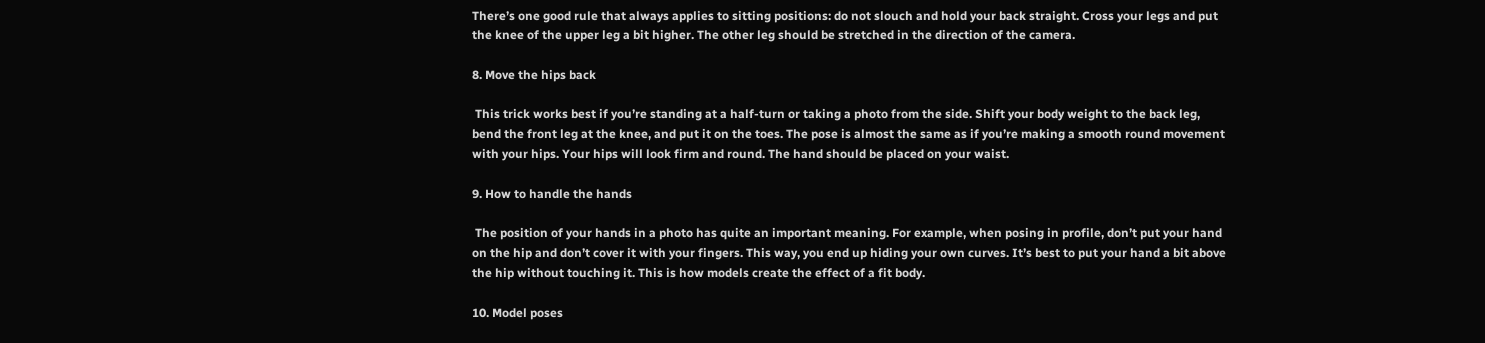There’s one good rule that always applies to sitting positions: do not slouch and hold your back straight. Cross your legs and put the knee of the upper leg a bit higher. The other leg should be stretched in the direction of the camera.

8. Move the hips back

 This trick works best if you’re standing at a half-turn or taking a photo from the side. Shift your body weight to the back leg, bend the front leg at the knee, and put it on the toes. The pose is almost the same as if you’re making a smooth round movement with your hips. Your hips will look firm and round. The hand should be placed on your waist.

9. How to handle the hands

 The position of your hands in a photo has quite an important meaning. For example, when posing in profile, don’t put your hand on the hip and don’t cover it with your fingers. This way, you end up hiding your own curves. It’s best to put your hand a bit above the hip without touching it. This is how models create the effect of a fit body.

10. Model poses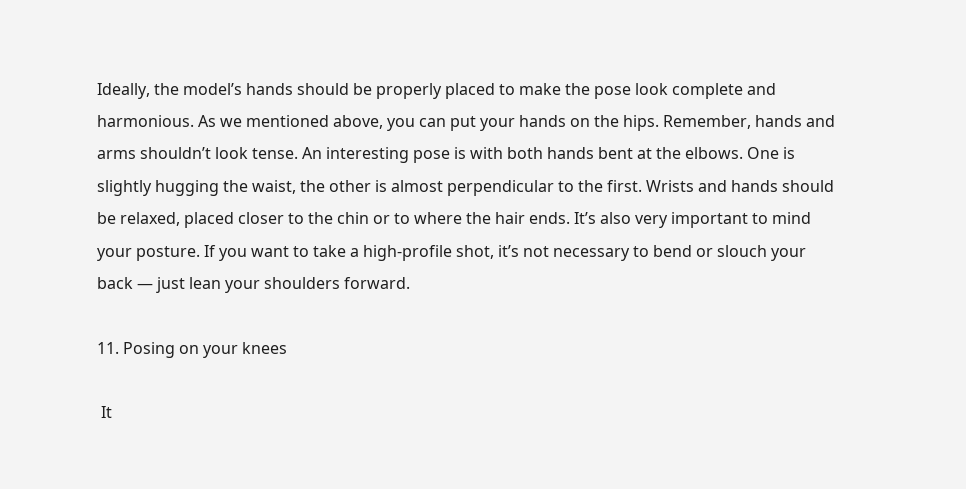Ideally, the model’s hands should be properly placed to make the pose look complete and harmonious. As we mentioned above, you can put your hands on the hips. Remember, hands and arms shouldn’t look tense. An interesting pose is with both hands bent at the elbows. One is slightly hugging the waist, the other is almost perpendicular to the first. Wrists and hands should be relaxed, placed closer to the chin or to where the hair ends. It’s also very important to mind your posture. If you want to take a high-profile shot, it’s not necessary to bend or slouch your back — just lean your shoulders forward.

11. Posing on your knees

 It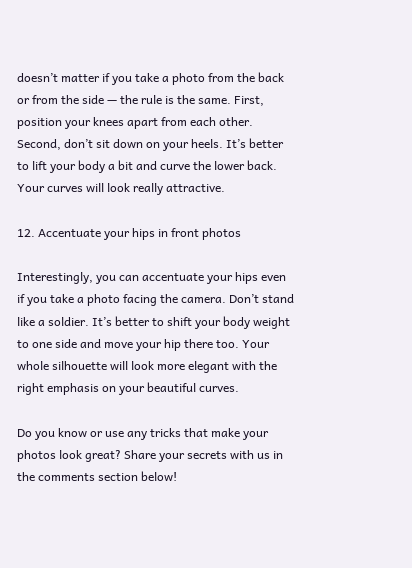doesn’t matter if you take a photo from the back or from the side — the rule is the same. First, position your knees apart from each other. Second, don’t sit down on your heels. It’s better to lift your body a bit and curve the lower back. Your curves will look really attractive.

12. Accentuate your hips in front photos

Interestingly, you can accentuate your hips even if you take a photo facing the camera. Don’t stand like a soldier. It’s better to shift your body weight to one side and move your hip there too. Your whole silhouette will look more elegant with the right emphasis on your beautiful curves.

Do you know or use any tricks that make your photos look great? Share your secrets with us in the comments section below!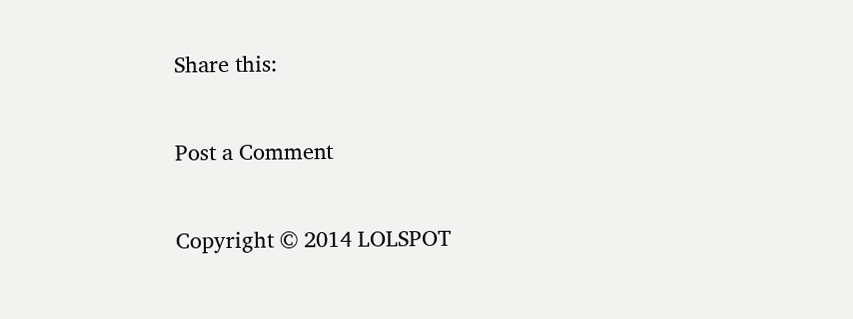Share this:

Post a Comment

Copyright © 2014 LOLSPOT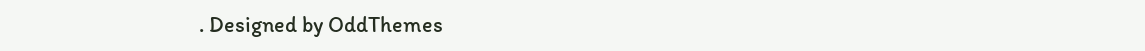. Designed by OddThemes